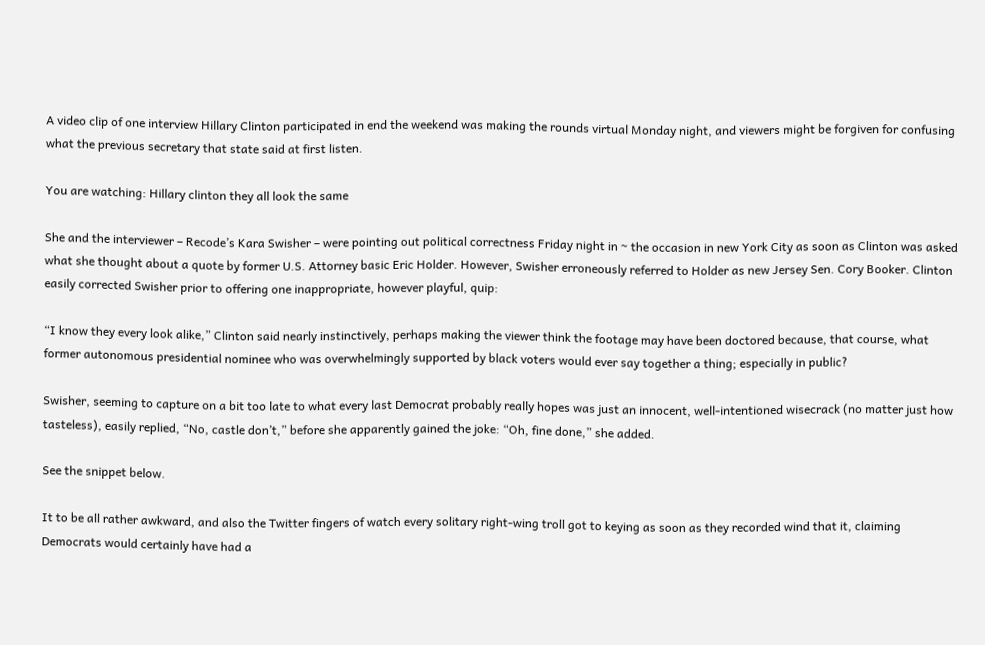A video clip of one interview Hillary Clinton participated in end the weekend was making the rounds virtual Monday night, and viewers might be forgiven for confusing what the previous secretary that state said at first listen.

You are watching: Hillary clinton they all look the same

She and the interviewer – Recode’s Kara Swisher – were pointing out political correctness Friday night in ~ the occasion in new York City as soon as Clinton was asked what she thought about a quote by former U.S. Attorney basic Eric Holder. However, Swisher erroneously referred to Holder as new Jersey Sen. Cory Booker. Clinton easily corrected Swisher prior to offering one inappropriate, however playful, quip:

“I know they every look alike,” Clinton said nearly instinctively, perhaps making the viewer think the footage may have been doctored because, that course, what former autonomous presidential nominee who was overwhelmingly supported by black voters would ever say together a thing; especially in public?

Swisher, seeming to capture on a bit too late to what every last Democrat probably really hopes was just an innocent, well-intentioned wisecrack (no matter just how tasteless), easily replied, “No, castle don’t,” before she apparently gained the joke: “Oh, fine done,” she added.

See the snippet below.

It to be all rather awkward, and also the Twitter fingers of watch every solitary right-wing troll got to keying as soon as they recorded wind that it, claiming Democrats would certainly have had a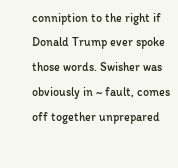conniption to the right if Donald Trump ever spoke those words. Swisher was obviously in ~ fault, comes off together unprepared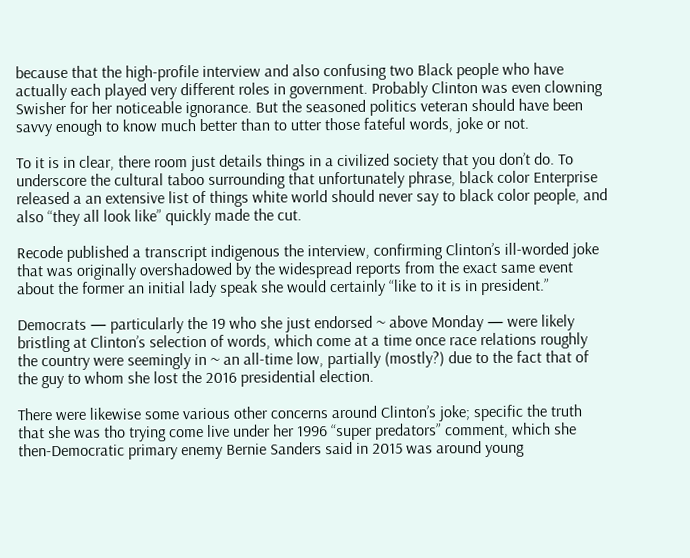because that the high-profile interview and also confusing two Black people who have actually each played very different roles in government. Probably Clinton was even clowning Swisher for her noticeable ignorance. But the seasoned politics veteran should have been savvy enough to know much better than to utter those fateful words, joke or not.

To it is in clear, there room just details things in a civilized society that you don’t do. To underscore the cultural taboo surrounding that unfortunately phrase, black color Enterprise released a an extensive list of things white world should never say to black color people, and also “they all look like” quickly made the cut.

Recode published a transcript indigenous the interview, confirming Clinton’s ill-worded joke that was originally overshadowed by the widespread reports from the exact same event about the former an initial lady speak she would certainly “like to it is in president.”

Democrats — particularly the 19 who she just endorsed ~ above Monday — were likely bristling at Clinton’s selection of words, which come at a time once race relations roughly the country were seemingly in ~ an all-time low, partially (mostly?) due to the fact that of the guy to whom she lost the 2016 presidential election.

There were likewise some various other concerns around Clinton’s joke; specific the truth that she was tho trying come live under her 1996 “super predators” comment, which she then-Democratic primary enemy Bernie Sanders said in 2015 was around young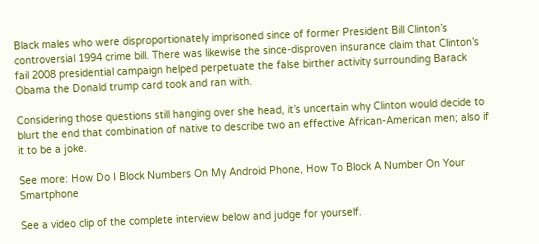Black males who were disproportionately imprisoned since of former President Bill Clinton’s controversial 1994 crime bill. There was likewise the since-disproven insurance claim that Clinton’s fail 2008 presidential campaign helped perpetuate the false birther activity surrounding Barack Obama the Donald trump card took and ran with.

Considering those questions still hanging over she head, it’s uncertain why Clinton would decide to blurt the end that combination of native to describe two an effective African-American men; also if it to be a joke.

See more: How Do I Block Numbers On My Android Phone, How To Block A Number On Your Smartphone

See a video clip of the complete interview below and judge for yourself.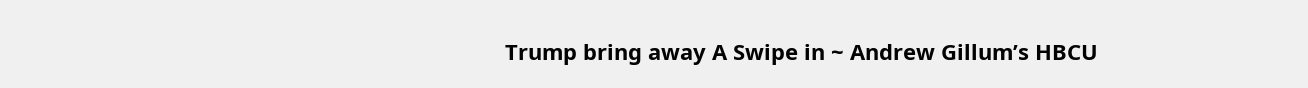Trump bring away A Swipe in ~ Andrew Gillum’s HBCU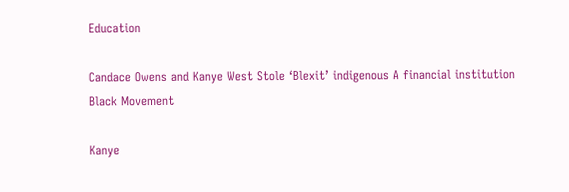Education

Candace Owens and Kanye West Stole ‘Blexit’ indigenous A financial institution Black Movement

Kanye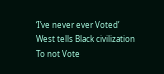‘I’ve never ever Voted’ West tells Black civilization To not Vote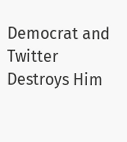Democrat and Twitter Destroys Him